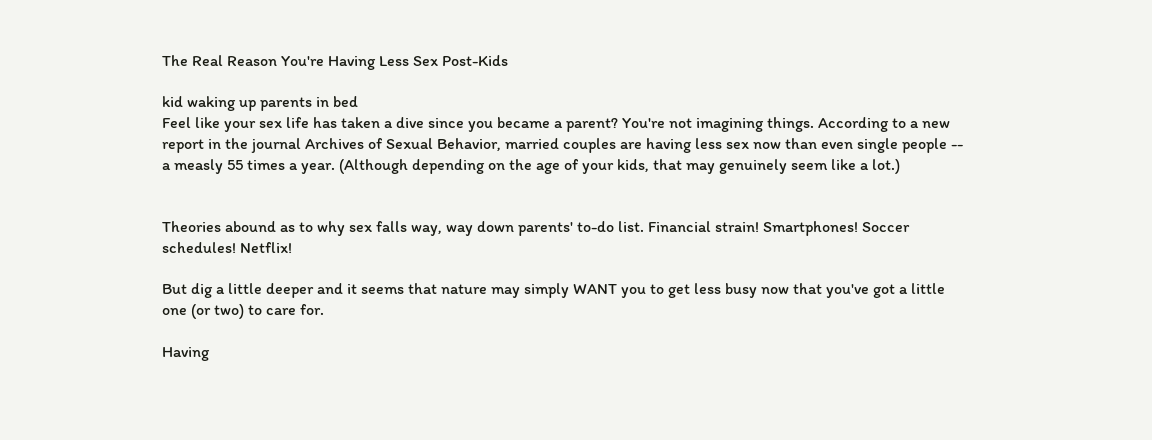The Real Reason You're Having Less Sex Post-Kids

kid waking up parents in bed
Feel like your sex life has taken a dive since you became a parent? You're not imagining things. According to a new report in the journal Archives of Sexual Behavior, married couples are having less sex now than even single people -- a measly 55 times a year. (Although depending on the age of your kids, that may genuinely seem like a lot.)


Theories abound as to why sex falls way, way down parents' to-do list. Financial strain! Smartphones! Soccer schedules! Netflix!

But dig a little deeper and it seems that nature may simply WANT you to get less busy now that you've got a little one (or two) to care for.

Having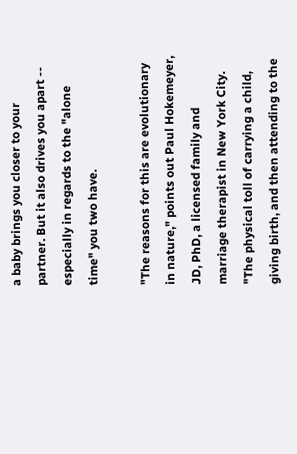a baby brings you closer to your partner. But it also drives you apart -- especially in regards to the "alone time" you two have.

"The reasons for this are evolutionary in nature," points out Paul Hokemeyer, JD, PhD, a licensed family and marriage therapist in New York City. "The physical toll of carrying a child, giving birth, and then attending to the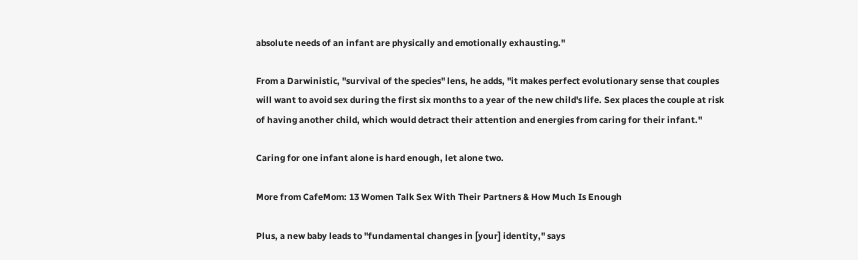absolute needs of an infant are physically and emotionally exhausting."

From a Darwinistic, "survival of the species" lens, he adds, "it makes perfect evolutionary sense that couples will want to avoid sex during the first six months to a year of the new child's life. Sex places the couple at risk of having another child, which would detract their attention and energies from caring for their infant."

Caring for one infant alone is hard enough, let alone two.

More from CafeMom: 13 Women Talk Sex With Their Partners & How Much Is Enough

Plus, a new baby leads to "fundamental changes in [your] identity," says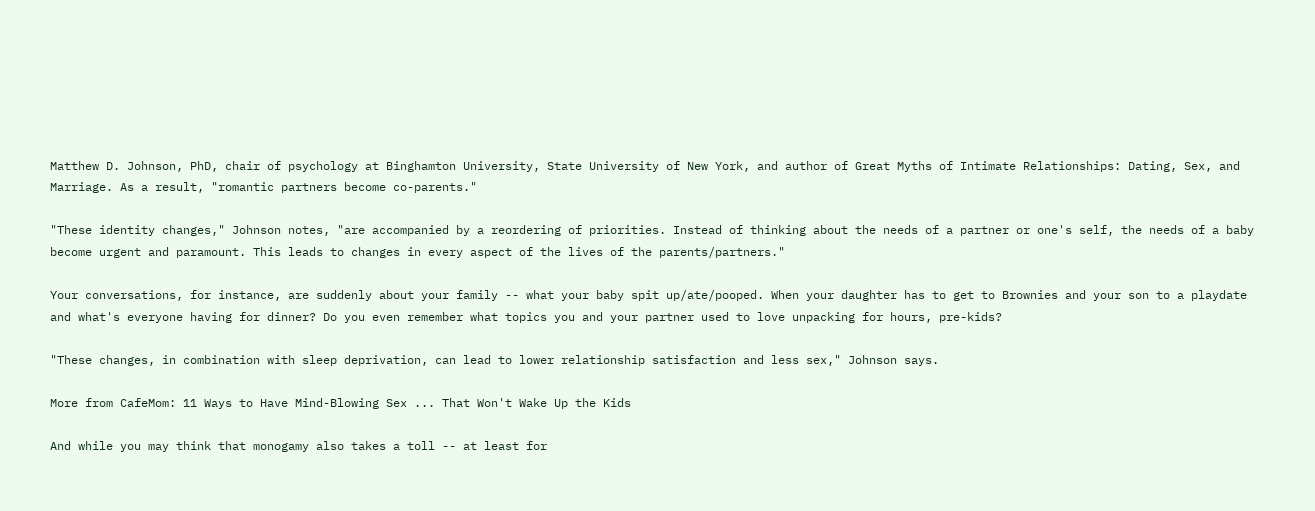Matthew D. Johnson, PhD, chair of psychology at Binghamton University, State University of New York, and author of Great Myths of Intimate Relationships: Dating, Sex, and Marriage. As a result, "romantic partners become co-parents."

"These identity changes," Johnson notes, "are accompanied by a reordering of priorities. Instead of thinking about the needs of a partner or one's self, the needs of a baby become urgent and paramount. This leads to changes in every aspect of the lives of the parents/partners."

Your conversations, for instance, are suddenly about your family -- what your baby spit up/ate/pooped. When your daughter has to get to Brownies and your son to a playdate and what's everyone having for dinner? Do you even remember what topics you and your partner used to love unpacking for hours, pre-kids?

"These changes, in combination with sleep deprivation, can lead to lower relationship satisfaction and less sex," Johnson says.

More from CafeMom: 11 Ways to Have Mind-Blowing Sex ... That Won't Wake Up the Kids

And while you may think that monogamy also takes a toll -- at least for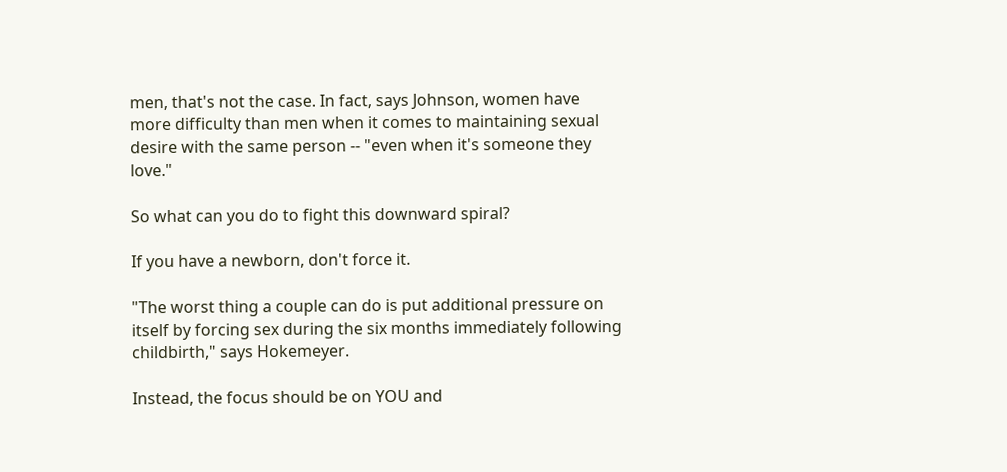men, that's not the case. In fact, says Johnson, women have more difficulty than men when it comes to maintaining sexual desire with the same person -- "even when it's someone they love."

So what can you do to fight this downward spiral?

If you have a newborn, don't force it.

"The worst thing a couple can do is put additional pressure on itself by forcing sex during the six months immediately following childbirth," says Hokemeyer.

Instead, the focus should be on YOU and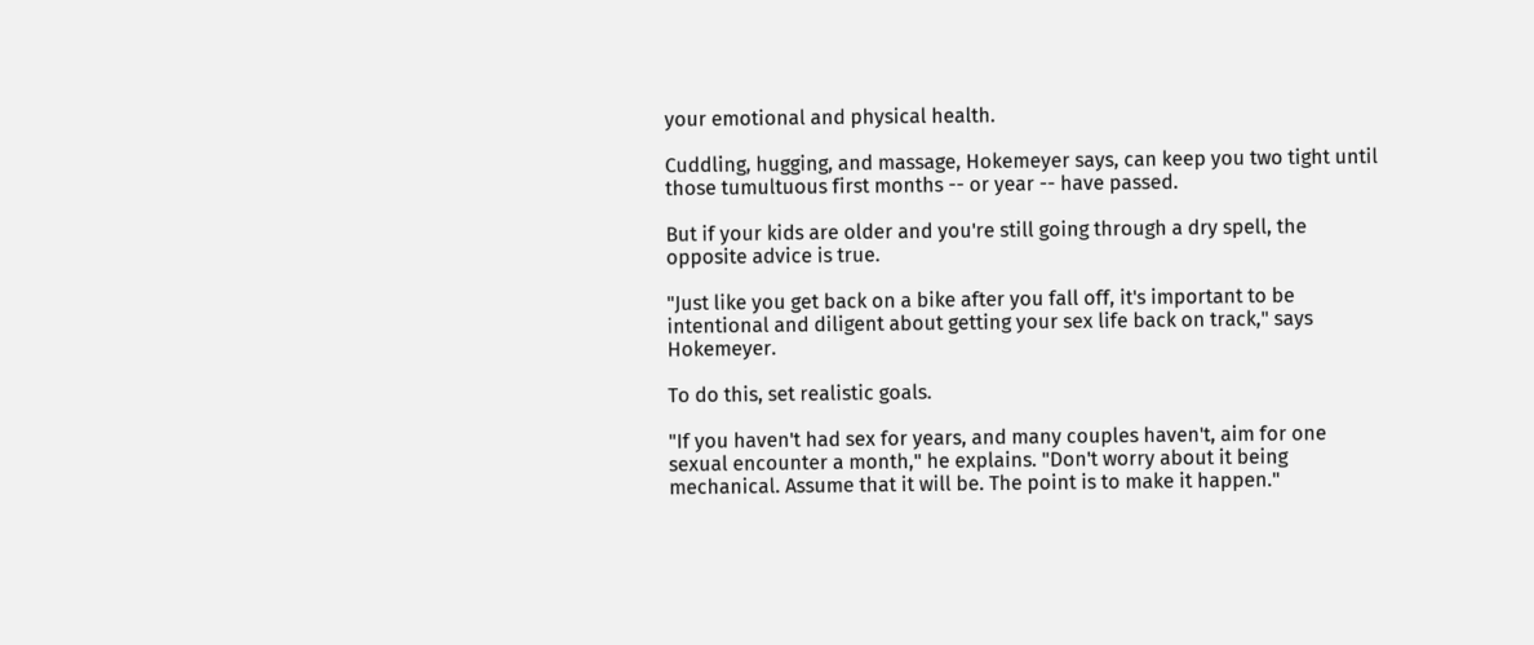your emotional and physical health.

Cuddling, hugging, and massage, Hokemeyer says, can keep you two tight until those tumultuous first months -- or year -- have passed.

But if your kids are older and you're still going through a dry spell, the opposite advice is true.

"Just like you get back on a bike after you fall off, it's important to be intentional and diligent about getting your sex life back on track," says Hokemeyer.

To do this, set realistic goals.

"If you haven't had sex for years, and many couples haven't, aim for one sexual encounter a month," he explains. "Don't worry about it being mechanical. Assume that it will be. The point is to make it happen."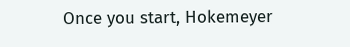Once you start, Hokemeyer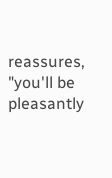reassures, "you'll be pleasantly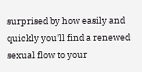surprised by how easily and quickly you'll find a renewed sexual flow to your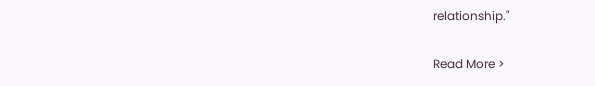relationship."

Read More >